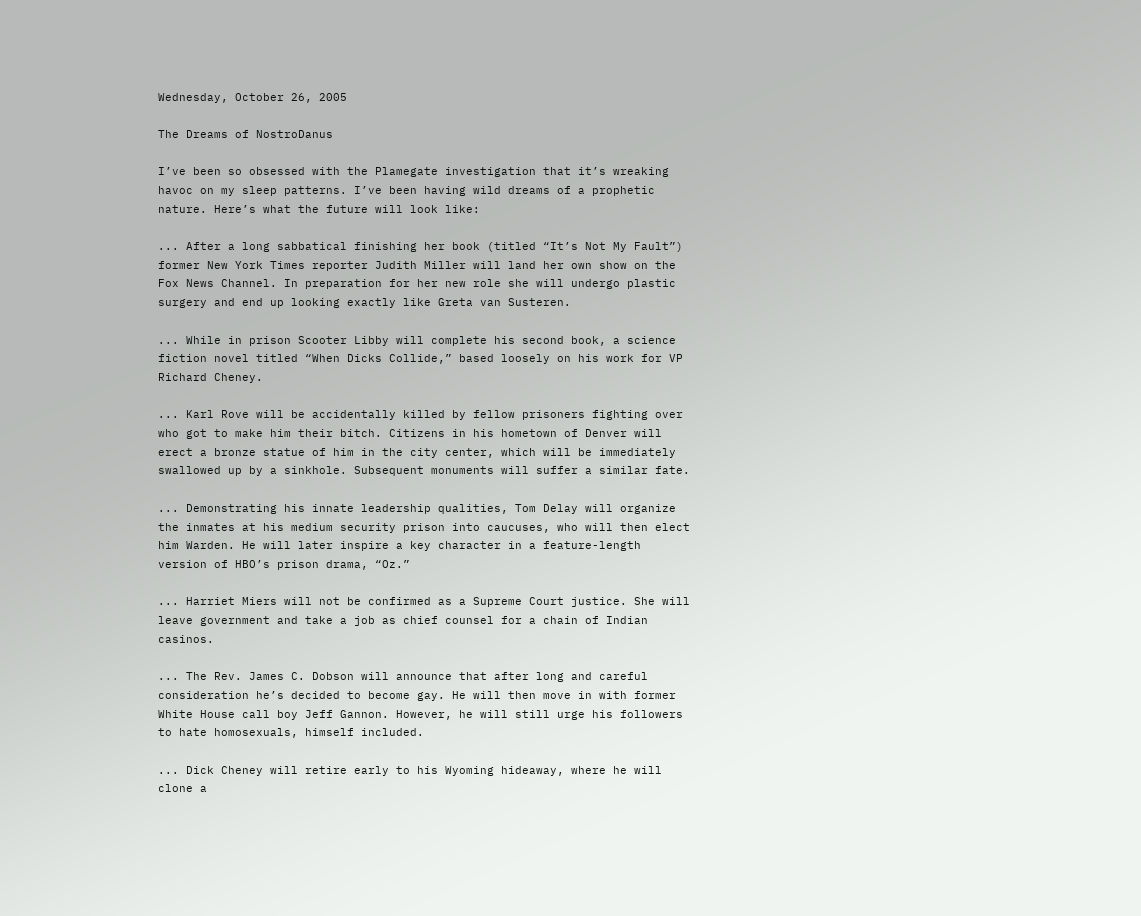Wednesday, October 26, 2005

The Dreams of NostroDanus

I’ve been so obsessed with the Plamegate investigation that it’s wreaking havoc on my sleep patterns. I’ve been having wild dreams of a prophetic nature. Here’s what the future will look like:

... After a long sabbatical finishing her book (titled “It’s Not My Fault”) former New York Times reporter Judith Miller will land her own show on the Fox News Channel. In preparation for her new role she will undergo plastic surgery and end up looking exactly like Greta van Susteren.

... While in prison Scooter Libby will complete his second book, a science fiction novel titled “When Dicks Collide,” based loosely on his work for VP Richard Cheney.

... Karl Rove will be accidentally killed by fellow prisoners fighting over who got to make him their bitch. Citizens in his hometown of Denver will erect a bronze statue of him in the city center, which will be immediately swallowed up by a sinkhole. Subsequent monuments will suffer a similar fate.

... Demonstrating his innate leadership qualities, Tom Delay will organize the inmates at his medium security prison into caucuses, who will then elect him Warden. He will later inspire a key character in a feature-length version of HBO’s prison drama, “Oz.”

... Harriet Miers will not be confirmed as a Supreme Court justice. She will leave government and take a job as chief counsel for a chain of Indian casinos.

... The Rev. James C. Dobson will announce that after long and careful consideration he’s decided to become gay. He will then move in with former White House call boy Jeff Gannon. However, he will still urge his followers to hate homosexuals, himself included.

... Dick Cheney will retire early to his Wyoming hideaway, where he will clone a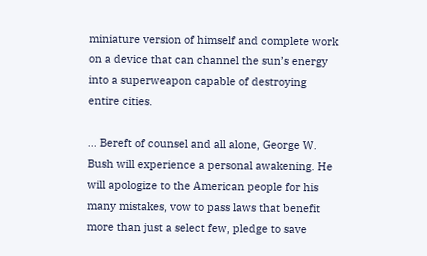miniature version of himself and complete work on a device that can channel the sun’s energy into a superweapon capable of destroying entire cities.

... Bereft of counsel and all alone, George W. Bush will experience a personal awakening. He will apologize to the American people for his many mistakes, vow to pass laws that benefit more than just a select few, pledge to save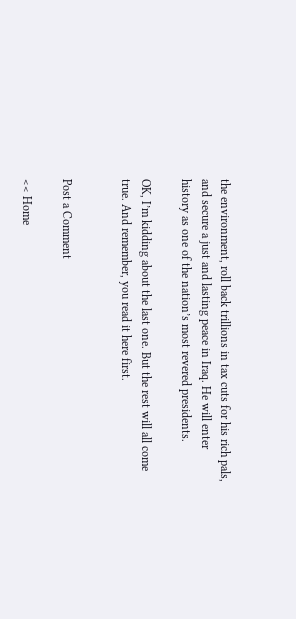the environment, roll back trillions in tax cuts for his rich pals, and secure a just and lasting peace in Iraq. He will enter history as one of the nation’s most revered presidents.

OK, I’m kidding about the last one. But the rest will all come true. And remember, you read it here first.


Post a Comment

<< Home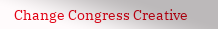Change Congress Creative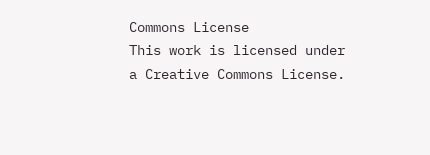Commons License
This work is licensed under a Creative Commons License.